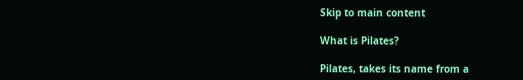Skip to main content

What is Pilates?

Pilates, takes its name from a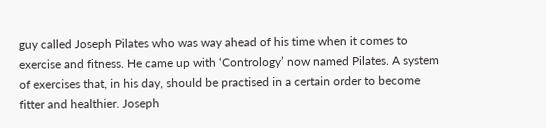guy called Joseph Pilates who was way ahead of his time when it comes to exercise and fitness. He came up with ‘Contrology’ now named Pilates. A system of exercises that, in his day, should be practised in a certain order to become fitter and healthier. Joseph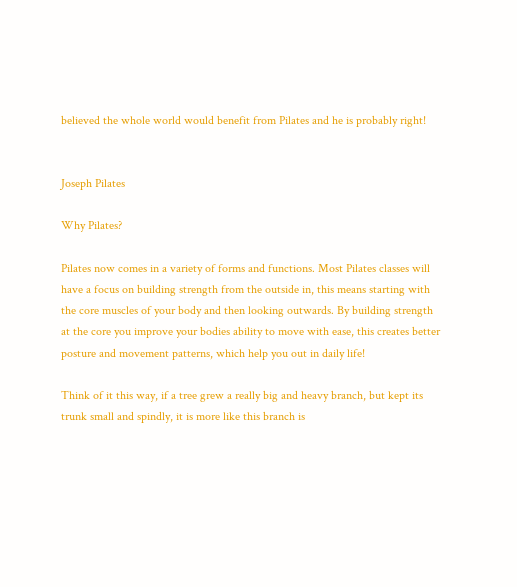believed the whole world would benefit from Pilates and he is probably right!


Joseph Pilates

Why Pilates?

Pilates now comes in a variety of forms and functions. Most Pilates classes will have a focus on building strength from the outside in, this means starting with the core muscles of your body and then looking outwards. By building strength at the core you improve your bodies ability to move with ease, this creates better posture and movement patterns, which help you out in daily life!

Think of it this way, if a tree grew a really big and heavy branch, but kept its trunk small and spindly, it is more like this branch is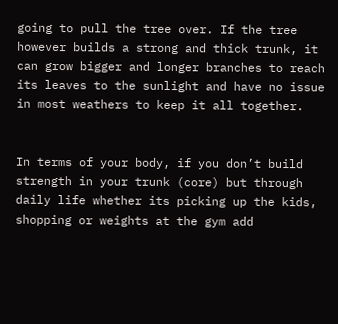going to pull the tree over. If the tree however builds a strong and thick trunk, it can grow bigger and longer branches to reach its leaves to the sunlight and have no issue in most weathers to keep it all together.


In terms of your body, if you don’t build strength in your trunk (core) but through daily life whether its picking up the kids, shopping or weights at the gym add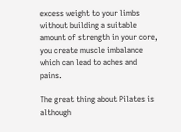excess weight to your limbs without building a suitable amount of strength in your core, you create muscle imbalance which can lead to aches and pains.

The great thing about Pilates is although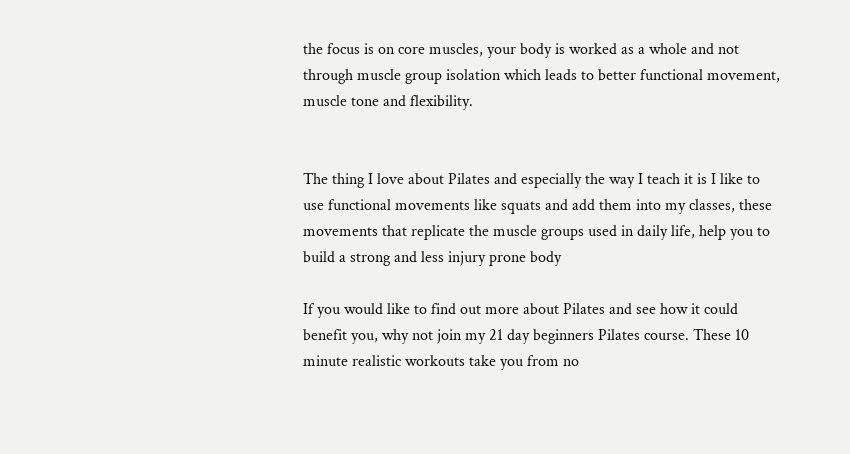the focus is on core muscles, your body is worked as a whole and not through muscle group isolation which leads to better functional movement, muscle tone and flexibility.


The thing I love about Pilates and especially the way I teach it is I like to use functional movements like squats and add them into my classes, these movements that replicate the muscle groups used in daily life, help you to build a strong and less injury prone body

If you would like to find out more about Pilates and see how it could benefit you, why not join my 21 day beginners Pilates course. These 10 minute realistic workouts take you from no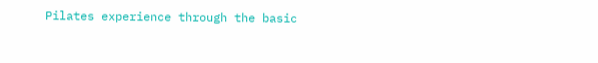Pilates experience through the basic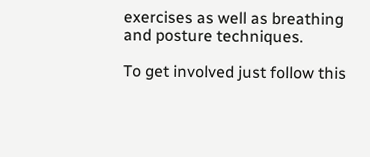exercises as well as breathing and posture techniques.

To get involved just follow this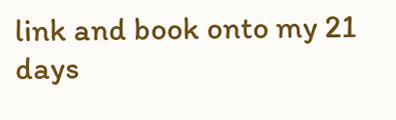link and book onto my 21 days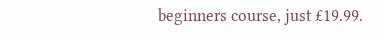beginners course, just £19.99.